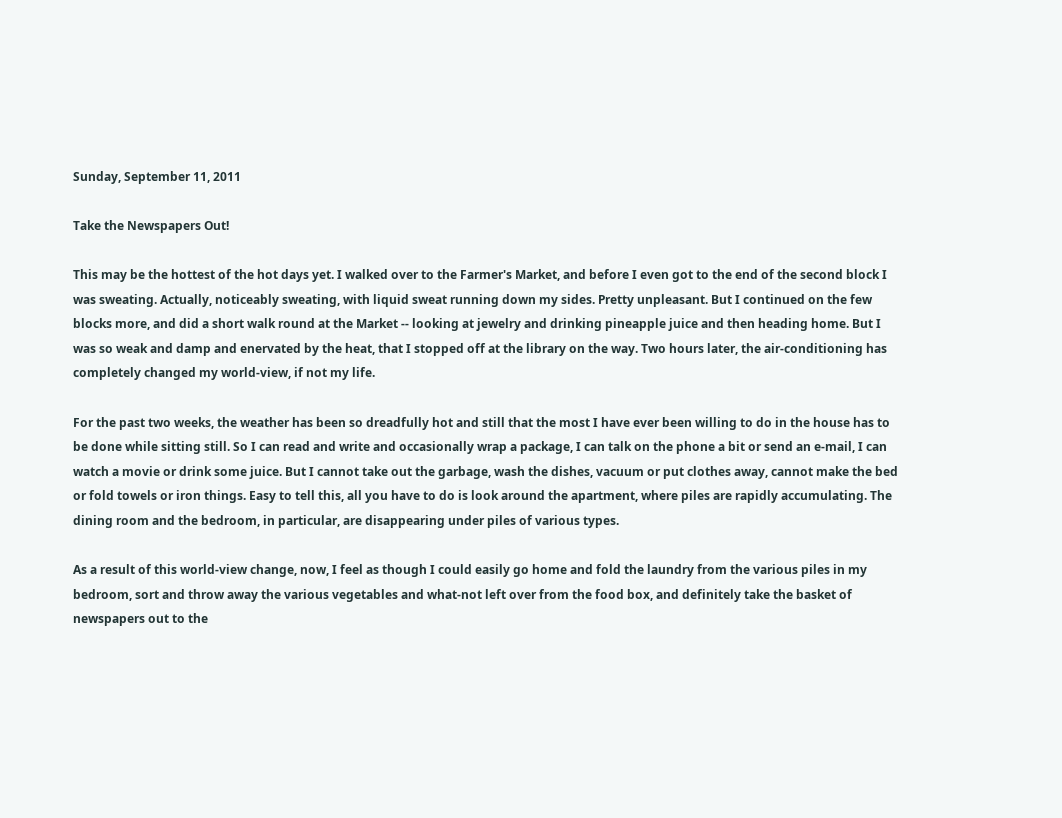Sunday, September 11, 2011

Take the Newspapers Out!

This may be the hottest of the hot days yet. I walked over to the Farmer's Market, and before I even got to the end of the second block I was sweating. Actually, noticeably sweating, with liquid sweat running down my sides. Pretty unpleasant. But I continued on the few blocks more, and did a short walk round at the Market -- looking at jewelry and drinking pineapple juice and then heading home. But I was so weak and damp and enervated by the heat, that I stopped off at the library on the way. Two hours later, the air-conditioning has completely changed my world-view, if not my life.

For the past two weeks, the weather has been so dreadfully hot and still that the most I have ever been willing to do in the house has to be done while sitting still. So I can read and write and occasionally wrap a package, I can talk on the phone a bit or send an e-mail, I can watch a movie or drink some juice. But I cannot take out the garbage, wash the dishes, vacuum or put clothes away, cannot make the bed or fold towels or iron things. Easy to tell this, all you have to do is look around the apartment, where piles are rapidly accumulating. The dining room and the bedroom, in particular, are disappearing under piles of various types.

As a result of this world-view change, now, I feel as though I could easily go home and fold the laundry from the various piles in my bedroom, sort and throw away the various vegetables and what-not left over from the food box, and definitely take the basket of newspapers out to the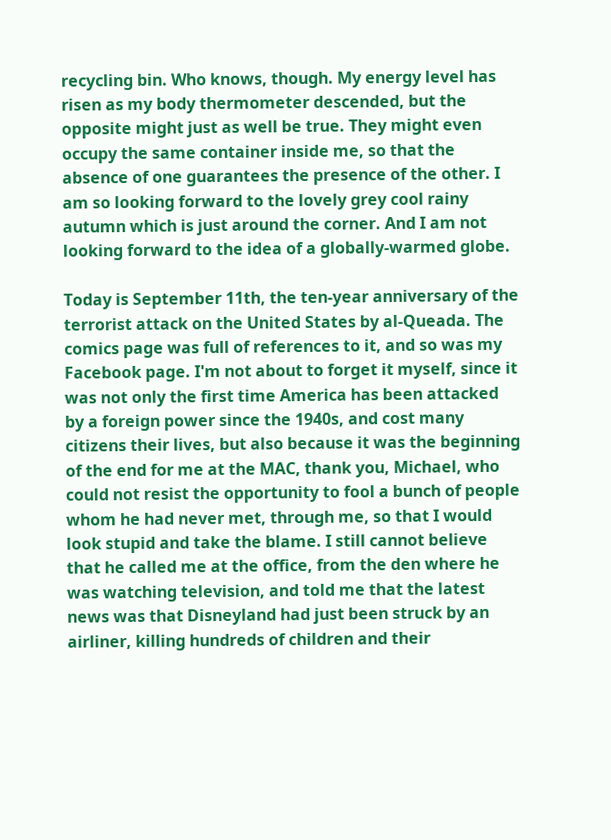recycling bin. Who knows, though. My energy level has risen as my body thermometer descended, but the opposite might just as well be true. They might even occupy the same container inside me, so that the absence of one guarantees the presence of the other. I am so looking forward to the lovely grey cool rainy autumn which is just around the corner. And I am not looking forward to the idea of a globally-warmed globe.

Today is September 11th, the ten-year anniversary of the terrorist attack on the United States by al-Queada. The comics page was full of references to it, and so was my Facebook page. I'm not about to forget it myself, since it was not only the first time America has been attacked by a foreign power since the 1940s, and cost many citizens their lives, but also because it was the beginning of the end for me at the MAC, thank you, Michael, who could not resist the opportunity to fool a bunch of people whom he had never met, through me, so that I would look stupid and take the blame. I still cannot believe that he called me at the office, from the den where he was watching television, and told me that the latest news was that Disneyland had just been struck by an airliner, killing hundreds of children and their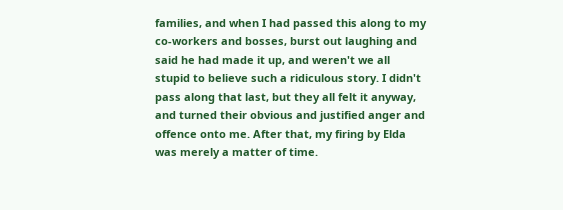families, and when I had passed this along to my co-workers and bosses, burst out laughing and said he had made it up, and weren't we all stupid to believe such a ridiculous story. I didn't pass along that last, but they all felt it anyway, and turned their obvious and justified anger and offence onto me. After that, my firing by Elda was merely a matter of time.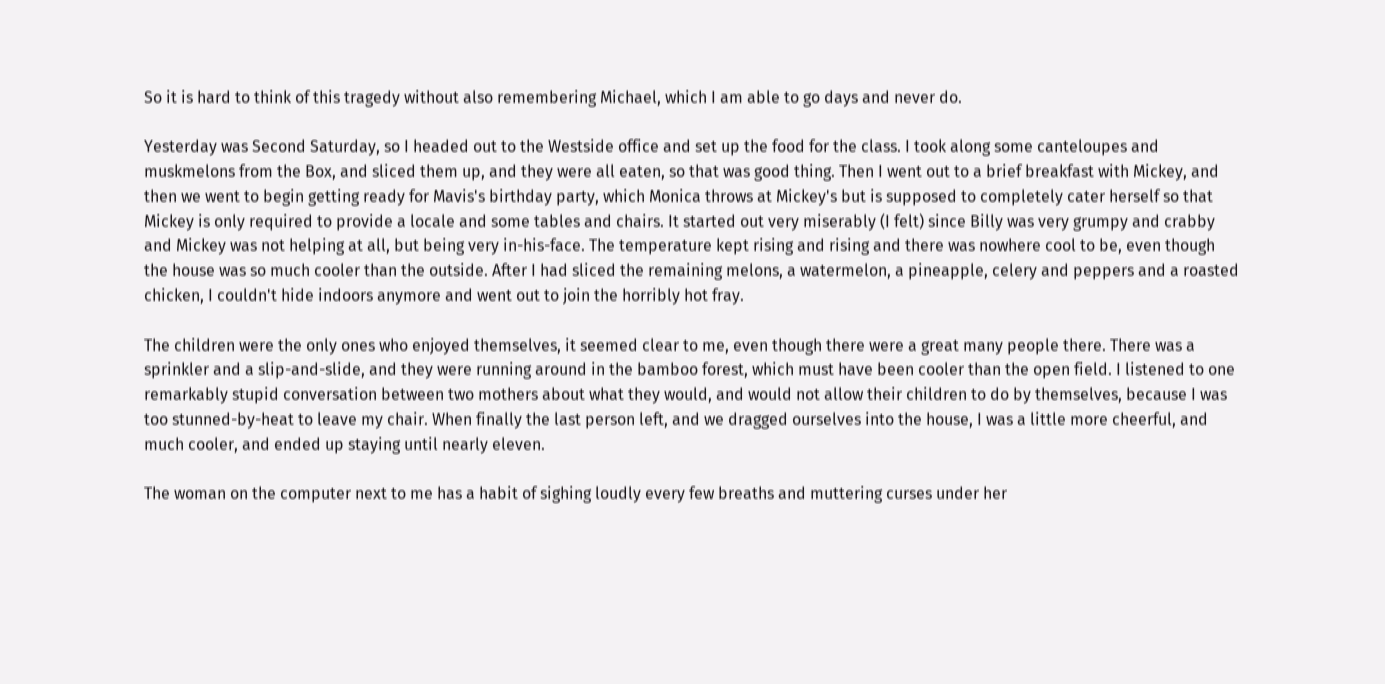So it is hard to think of this tragedy without also remembering Michael, which I am able to go days and never do.

Yesterday was Second Saturday, so I headed out to the Westside office and set up the food for the class. I took along some canteloupes and muskmelons from the Box, and sliced them up, and they were all eaten, so that was good thing. Then I went out to a brief breakfast with Mickey, and then we went to begin getting ready for Mavis's birthday party, which Monica throws at Mickey's but is supposed to completely cater herself so that Mickey is only required to provide a locale and some tables and chairs. It started out very miserably (I felt) since Billy was very grumpy and crabby and Mickey was not helping at all, but being very in-his-face. The temperature kept rising and rising and there was nowhere cool to be, even though the house was so much cooler than the outside. After I had sliced the remaining melons, a watermelon, a pineapple, celery and peppers and a roasted chicken, I couldn't hide indoors anymore and went out to join the horribly hot fray.

The children were the only ones who enjoyed themselves, it seemed clear to me, even though there were a great many people there. There was a sprinkler and a slip-and-slide, and they were running around in the bamboo forest, which must have been cooler than the open field. I listened to one remarkably stupid conversation between two mothers about what they would, and would not allow their children to do by themselves, because I was too stunned-by-heat to leave my chair. When finally the last person left, and we dragged ourselves into the house, I was a little more cheerful, and much cooler, and ended up staying until nearly eleven.

The woman on the computer next to me has a habit of sighing loudly every few breaths and muttering curses under her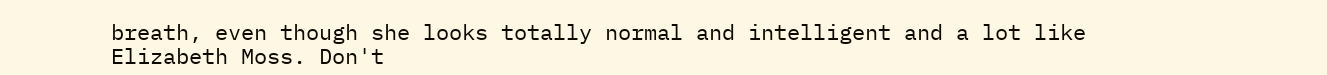breath, even though she looks totally normal and intelligent and a lot like Elizabeth Moss. Don't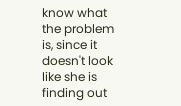know what the problem is, since it doesn't look like she is finding out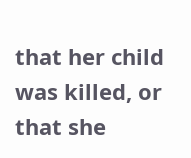that her child was killed, or that she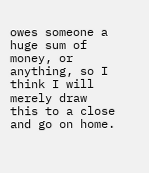owes someone a huge sum of money, or anything, so I think I will merely draw this to a close and go on home.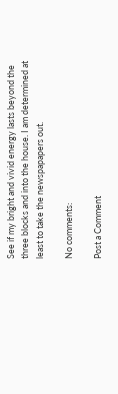See if my bright and vivid energy lasts beyond the three blocks and into the house. I am determined at least to take the newspapapers out.

No comments:

Post a Comment